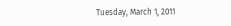Tuesday, March 1, 2011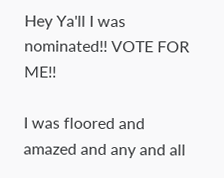Hey Ya'll I was nominated!! VOTE FOR ME!!

I was floored and amazed and any and all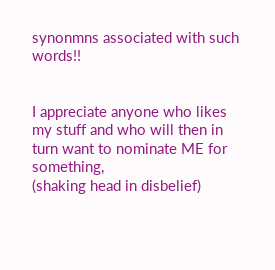synonmns associated with such words!!


I appreciate anyone who likes my stuff and who will then in turn want to nominate ME for something,
(shaking head in disbelief)